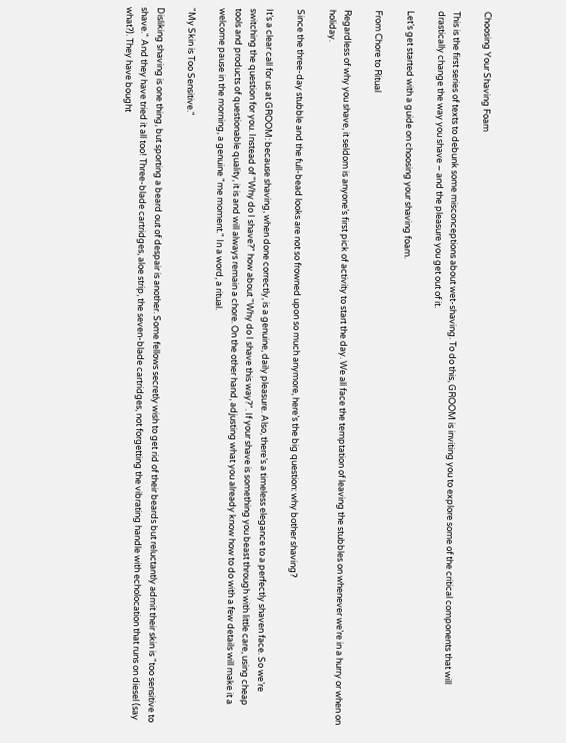Choosing Your Shaving Foam

This is the first series of texts to debunk some misconceptions about wet-shaving. To do this, GROOM is inviting you to explore some of the critical components that will drastically change the way you shave – and the pleasure you get out of it.

Let’s get started with a guide on choosing your shaving foam.

From Chore to Ritual

Regardless of why you shave, it seldom is anyone’s first pick of activity to start the day. We all face the temptation of leaving the stubbles on whenever we’re in a hurry or when on holiday.

Since the three-day stubble and the full-bead looks are not so frowned upon so much anymore, here’s the big question: why bother shaving?

It’s a clear call for us at GROOM: because shaving, when done correctly, is a genuine, daily pleasure. Also, there’s a timeless elegance to a perfectly shaven face. So we’re switching the question for you. Instead of "Why do I shave?" how about "Why do I shave this way?". If your shave is something you beast through with little care, using cheap tools and products of questionable quality, it is and will always remain a chore. On the other hand, adjusting what you already know how to do with a few details will make it a welcome pause in the morning, a genuine "me moment." In a word, a ritual.

"My Skin is Too Sensitive."

Disliking shaving is one thing, but sporting a beard out of despair is another. Some fellows secretly wish to get rid of their beards but reluctantly admit their skin is "too sensitive to shave." And they have tried it all too! Three-blade cartridges, aloe strip, the seven-blade cartridges, not forgetting the vibrating handle with echolocation that runs on diesel (say what?). They have bought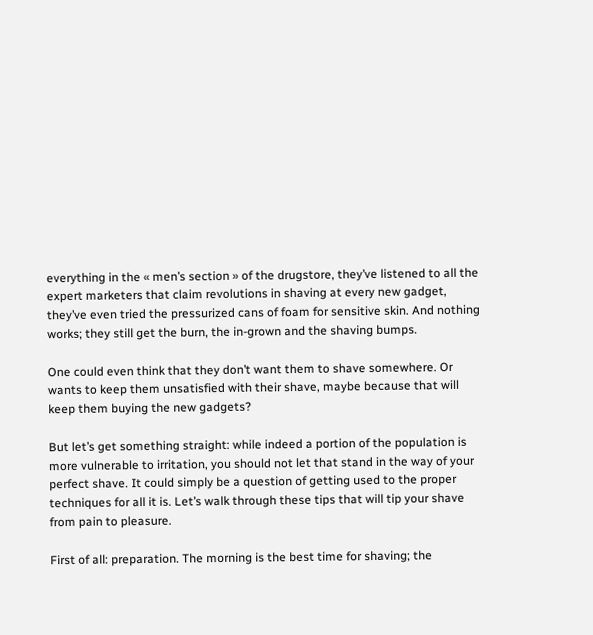everything in the « men’s section » of the drugstore, they’ve listened to all the expert marketers that claim revolutions in shaving at every new gadget, they’ve even tried the pressurized cans of foam for sensitive skin. And nothing works; they still get the burn, the in-grown and the shaving bumps.

One could even think that they don’t want them to shave somewhere. Or wants to keep them unsatisfied with their shave, maybe because that will keep them buying the new gadgets?

But let’s get something straight: while indeed a portion of the population is more vulnerable to irritation, you should not let that stand in the way of your perfect shave. It could simply be a question of getting used to the proper techniques for all it is. Let’s walk through these tips that will tip your shave from pain to pleasure.

First of all: preparation. The morning is the best time for shaving; the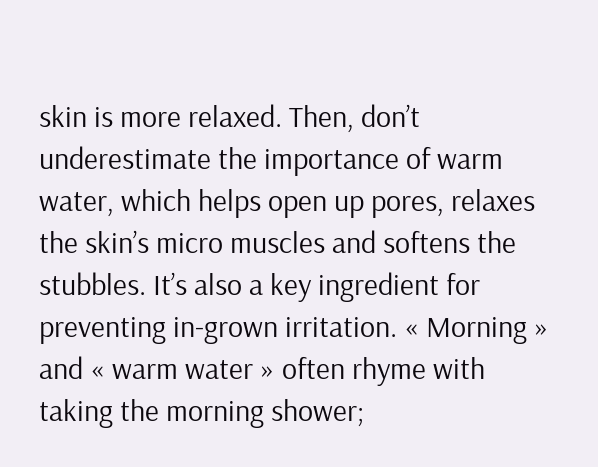skin is more relaxed. Then, don’t underestimate the importance of warm water, which helps open up pores, relaxes the skin’s micro muscles and softens the stubbles. It’s also a key ingredient for preventing in-grown irritation. « Morning » and « warm water » often rhyme with taking the morning shower;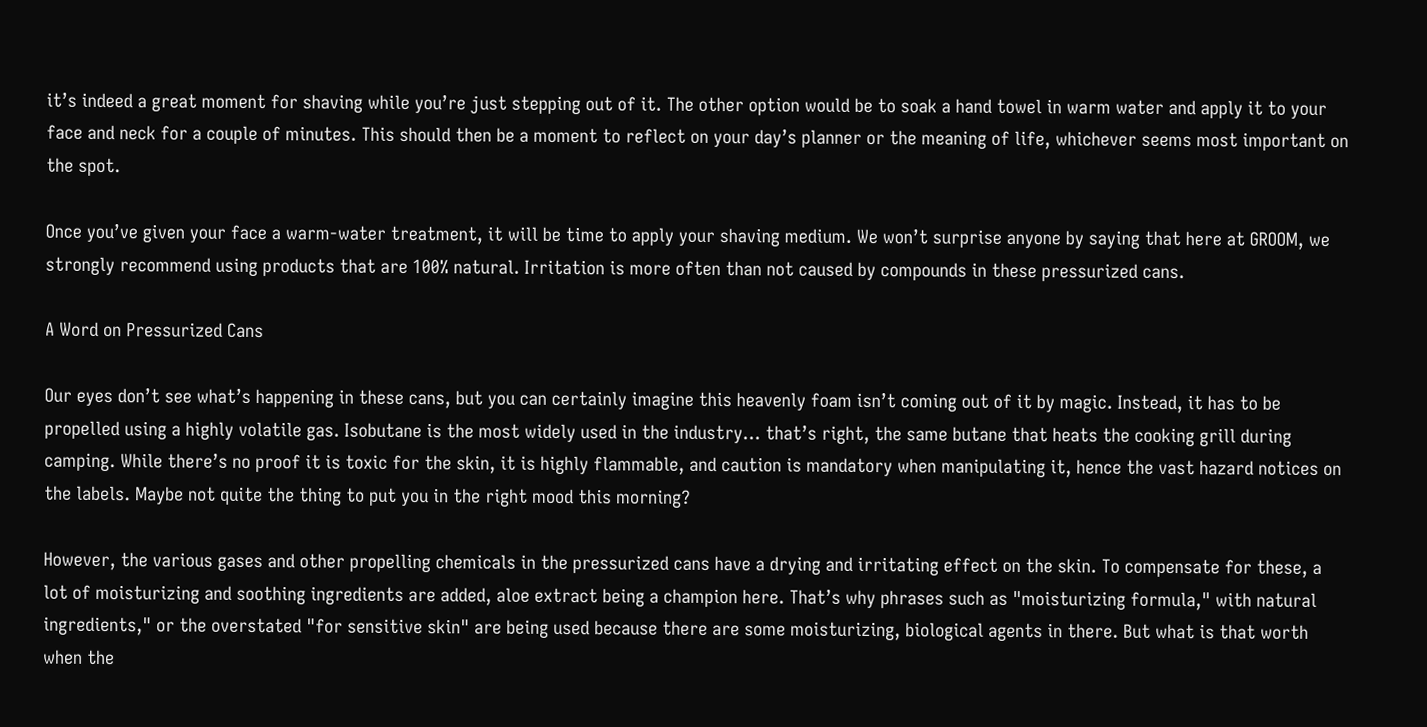it’s indeed a great moment for shaving while you’re just stepping out of it. The other option would be to soak a hand towel in warm water and apply it to your face and neck for a couple of minutes. This should then be a moment to reflect on your day’s planner or the meaning of life, whichever seems most important on the spot.

Once you’ve given your face a warm-water treatment, it will be time to apply your shaving medium. We won’t surprise anyone by saying that here at GROOM, we strongly recommend using products that are 100% natural. Irritation is more often than not caused by compounds in these pressurized cans.

A Word on Pressurized Cans

Our eyes don’t see what’s happening in these cans, but you can certainly imagine this heavenly foam isn’t coming out of it by magic. Instead, it has to be propelled using a highly volatile gas. Isobutane is the most widely used in the industry… that’s right, the same butane that heats the cooking grill during camping. While there’s no proof it is toxic for the skin, it is highly flammable, and caution is mandatory when manipulating it, hence the vast hazard notices on the labels. Maybe not quite the thing to put you in the right mood this morning?

However, the various gases and other propelling chemicals in the pressurized cans have a drying and irritating effect on the skin. To compensate for these, a lot of moisturizing and soothing ingredients are added, aloe extract being a champion here. That’s why phrases such as "moisturizing formula," with natural ingredients," or the overstated "for sensitive skin" are being used because there are some moisturizing, biological agents in there. But what is that worth when the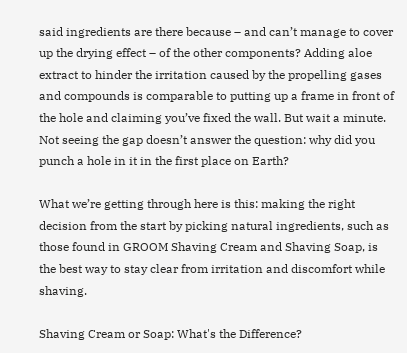said ingredients are there because – and can’t manage to cover up the drying effect – of the other components? Adding aloe extract to hinder the irritation caused by the propelling gases and compounds is comparable to putting up a frame in front of the hole and claiming you’ve fixed the wall. But wait a minute. Not seeing the gap doesn’t answer the question: why did you punch a hole in it in the first place on Earth?

What we’re getting through here is this: making the right decision from the start by picking natural ingredients, such as those found in GROOM Shaving Cream and Shaving Soap, is the best way to stay clear from irritation and discomfort while shaving.

Shaving Cream or Soap: What's the Difference?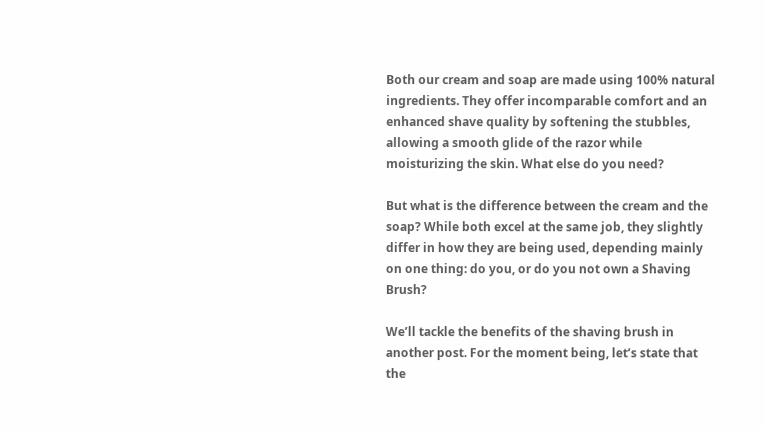Both our cream and soap are made using 100% natural ingredients. They offer incomparable comfort and an enhanced shave quality by softening the stubbles, allowing a smooth glide of the razor while moisturizing the skin. What else do you need?

But what is the difference between the cream and the soap? While both excel at the same job, they slightly differ in how they are being used, depending mainly on one thing: do you, or do you not own a Shaving Brush?

We’ll tackle the benefits of the shaving brush in another post. For the moment being, let’s state that the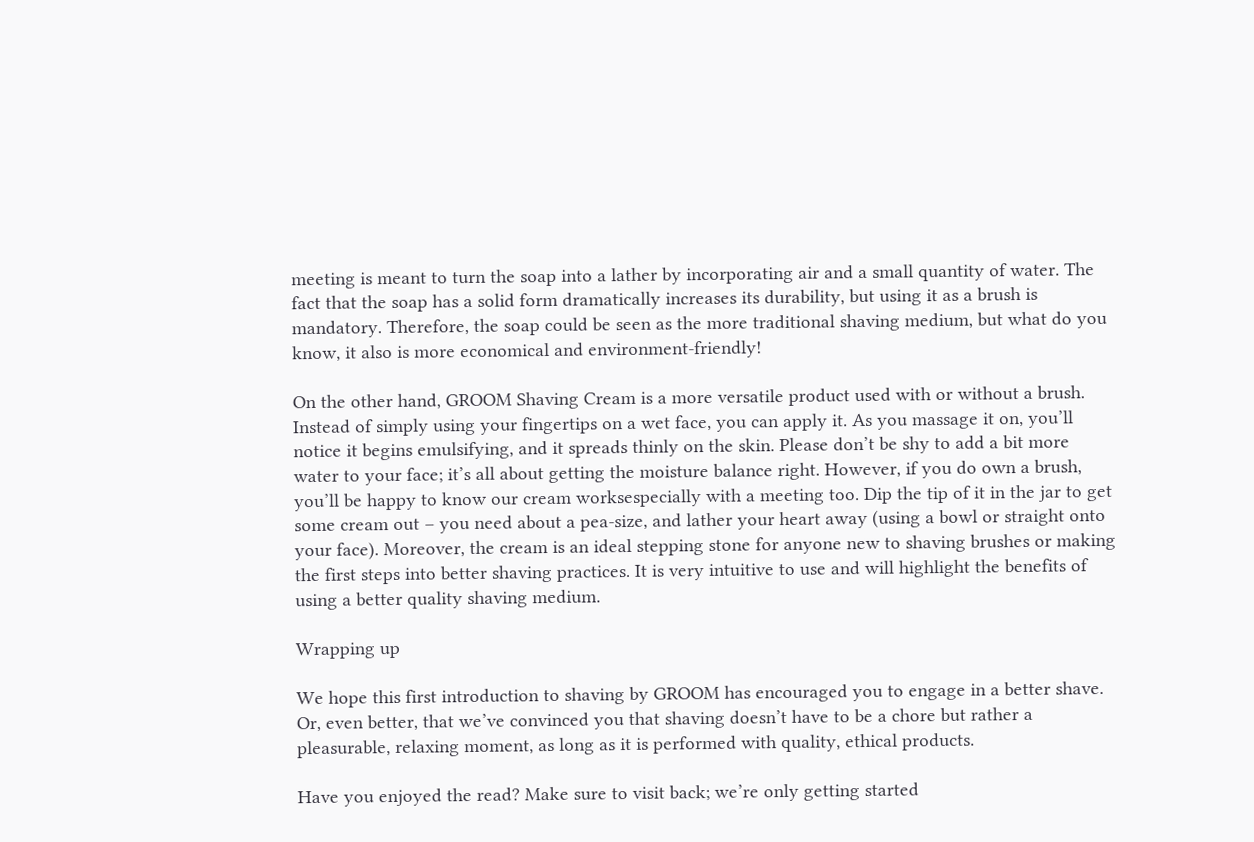meeting is meant to turn the soap into a lather by incorporating air and a small quantity of water. The fact that the soap has a solid form dramatically increases its durability, but using it as a brush is mandatory. Therefore, the soap could be seen as the more traditional shaving medium, but what do you know, it also is more economical and environment-friendly!

On the other hand, GROOM Shaving Cream is a more versatile product used with or without a brush. Instead of simply using your fingertips on a wet face, you can apply it. As you massage it on, you’ll notice it begins emulsifying, and it spreads thinly on the skin. Please don’t be shy to add a bit more water to your face; it’s all about getting the moisture balance right. However, if you do own a brush, you’ll be happy to know our cream worksespecially with a meeting too. Dip the tip of it in the jar to get some cream out – you need about a pea-size, and lather your heart away (using a bowl or straight onto your face). Moreover, the cream is an ideal stepping stone for anyone new to shaving brushes or making the first steps into better shaving practices. It is very intuitive to use and will highlight the benefits of using a better quality shaving medium.

Wrapping up

We hope this first introduction to shaving by GROOM has encouraged you to engage in a better shave. Or, even better, that we’ve convinced you that shaving doesn’t have to be a chore but rather a pleasurable, relaxing moment, as long as it is performed with quality, ethical products.

Have you enjoyed the read? Make sure to visit back; we’re only getting started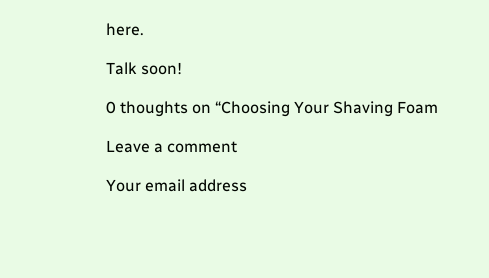here.

Talk soon!

0 thoughts on “Choosing Your Shaving Foam

Leave a comment

Your email address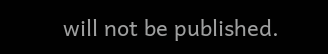will not be published.